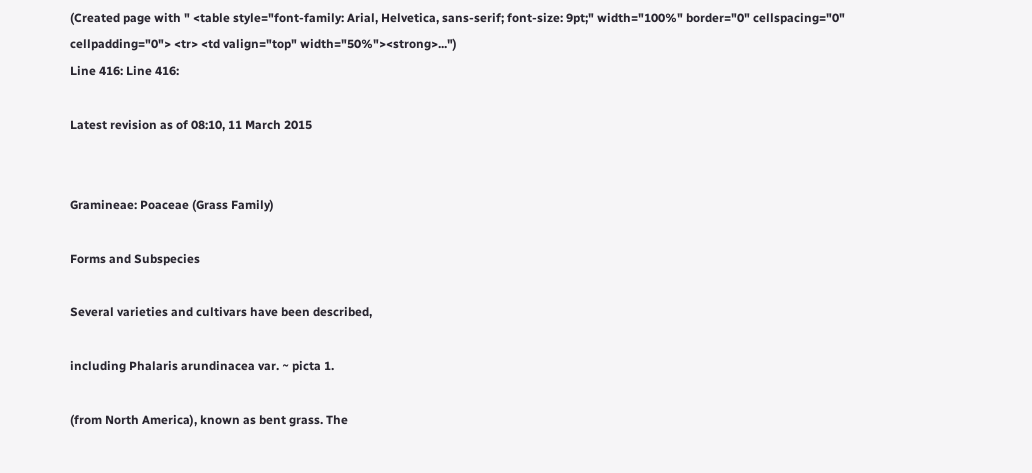(Created page with " <table style="font-family: Arial, Helvetica, sans-serif; font-size: 9pt;" width="100%" border="0" cellspacing="0" cellpadding="0"> <tr> <td valign="top" width="50%"><strong>...")
Line 416: Line 416:

Latest revision as of 08:10, 11 March 2015


Gramineae: Poaceae (Grass Family)

Forms and Subspecies

Several varieties and cultivars have been described,

including Phalaris arundinacea var. ~ picta 1.

(from North America), known as bent grass. The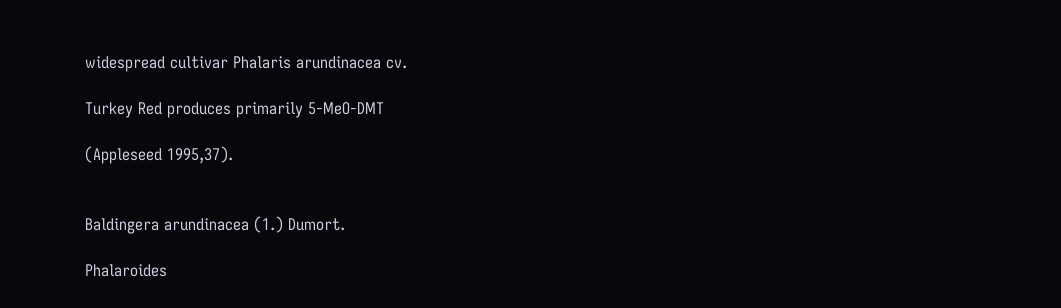widespread cultivar Phalaris arundinacea cv.

Turkey Red produces primarily 5-MeO-DMT

(Appleseed 1995,37).


Baldingera arundinacea (1.) Dumort.

Phalaroides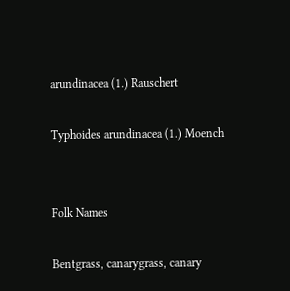arundinacea (1.) Rauschert

Typhoides arundinacea (1.) Moench


Folk Names

Bentgrass, canarygrass, canary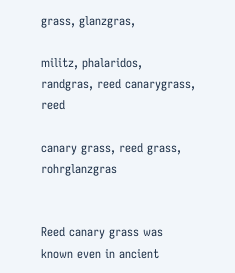grass, glanzgras,

militz, phalaridos, randgras, reed canarygrass, reed

canary grass, reed grass, rohrglanzgras


Reed canary grass was known even in ancient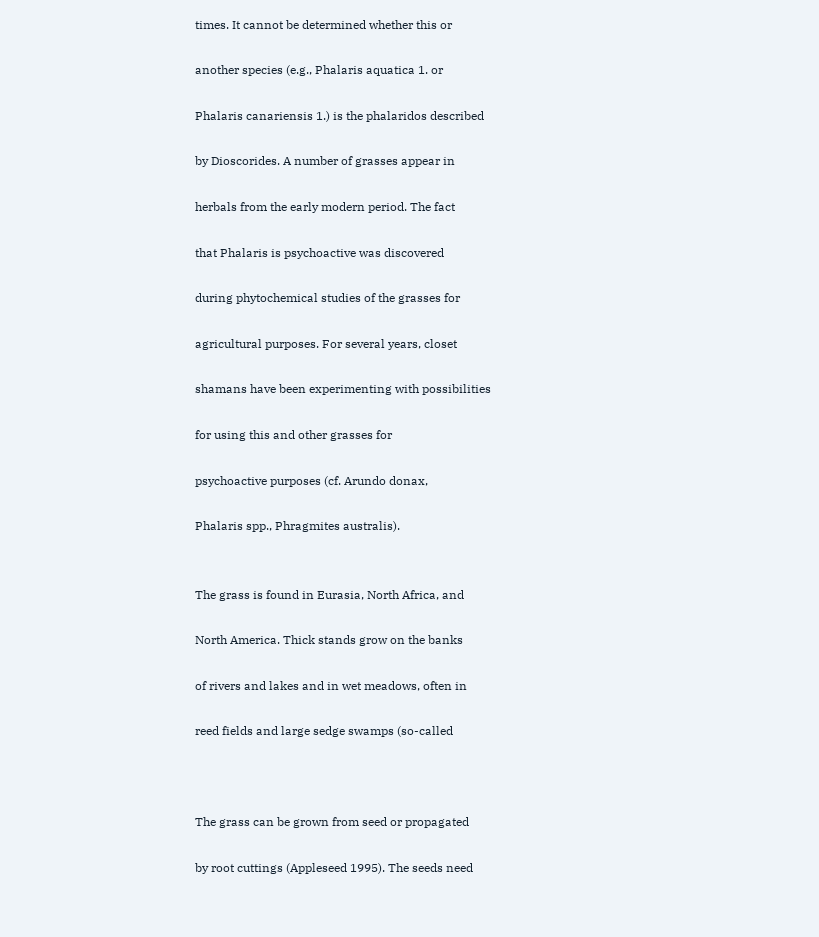times. It cannot be determined whether this or

another species (e.g., Phalaris aquatica 1. or

Phalaris canariensis 1.) is the phalaridos described

by Dioscorides. A number of grasses appear in

herbals from the early modern period. The fact

that Phalaris is psychoactive was discovered

during phytochemical studies of the grasses for

agricultural purposes. For several years, closet

shamans have been experimenting with possibilities

for using this and other grasses for

psychoactive purposes (cf. Arundo donax,

Phalaris spp., Phragmites australis).


The grass is found in Eurasia, North Africa, and

North America. Thick stands grow on the banks

of rivers and lakes and in wet meadows, often in

reed fields and large sedge swamps (so-called



The grass can be grown from seed or propagated

by root cuttings (Appleseed 1995). The seeds need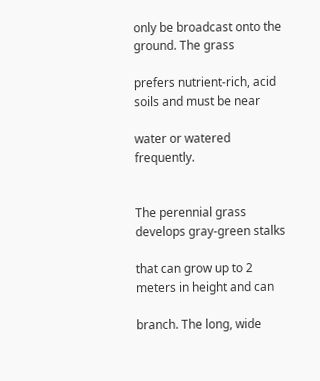only be broadcast onto the ground. The grass

prefers nutrient-rich, acid soils and must be near

water or watered frequently.


The perennial grass develops gray-green stalks

that can grow up to 2 meters in height and can

branch. The long, wide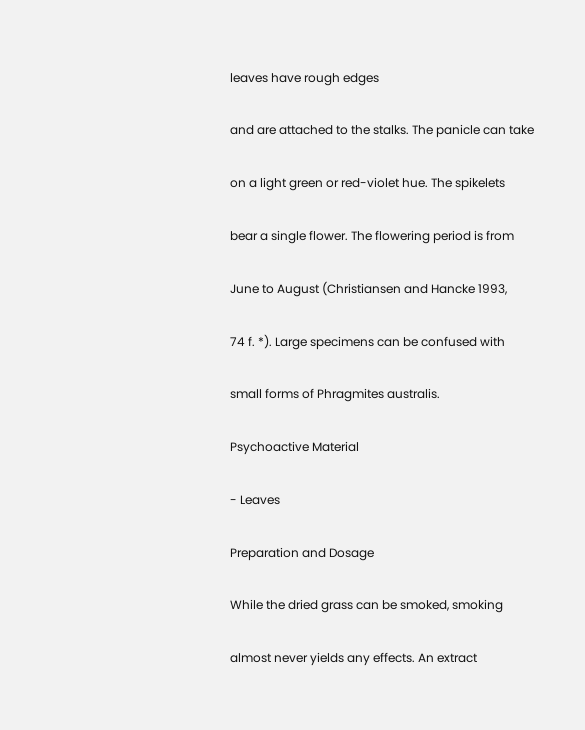leaves have rough edges

and are attached to the stalks. The panicle can take

on a light green or red-violet hue. The spikelets

bear a single flower. The flowering period is from

June to August (Christiansen and Hancke 1993,

74 f. *). Large specimens can be confused with

small forms of Phragmites australis.

Psychoactive Material

- Leaves

Preparation and Dosage

While the dried grass can be smoked, smoking

almost never yields any effects. An extract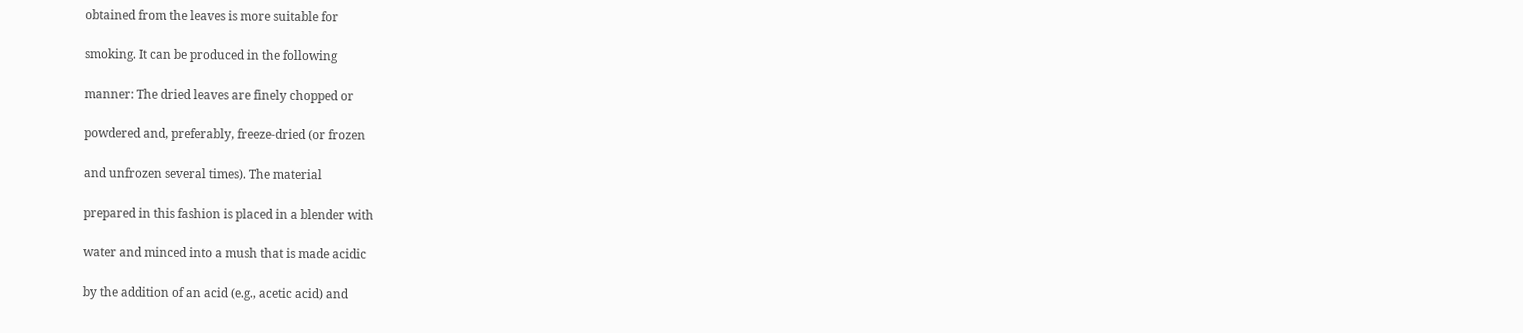obtained from the leaves is more suitable for

smoking. It can be produced in the following

manner: The dried leaves are finely chopped or

powdered and, preferably, freeze-dried (or frozen

and unfrozen several times). The material

prepared in this fashion is placed in a blender with

water and minced into a mush that is made acidic

by the addition of an acid (e.g., acetic acid) and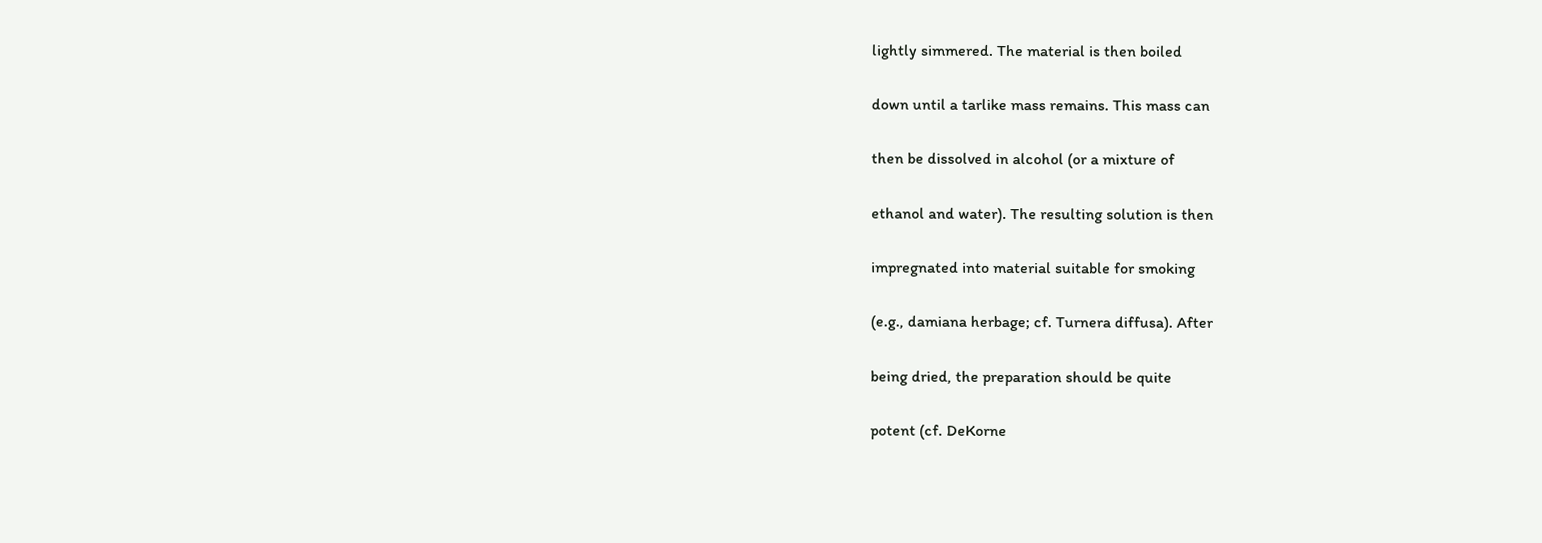lightly simmered. The material is then boiled

down until a tarlike mass remains. This mass can

then be dissolved in alcohol (or a mixture of

ethanol and water). The resulting solution is then

impregnated into material suitable for smoking

(e.g., damiana herbage; cf. Turnera diffusa). After

being dried, the preparation should be quite

potent (cf. DeKorne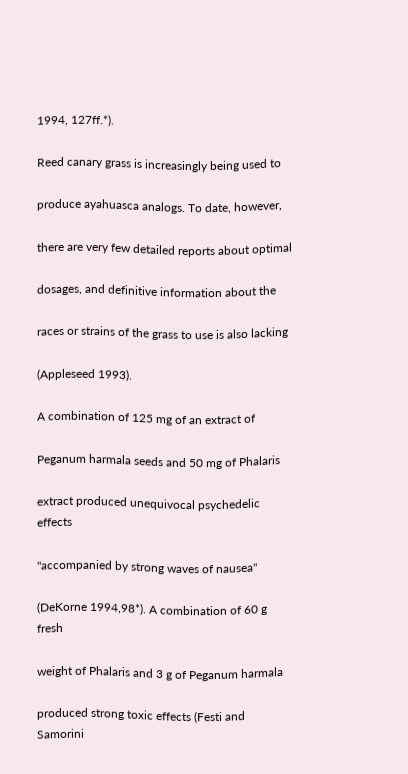1994, 127ff.*).

Reed canary grass is increasingly being used to

produce ayahuasca analogs. To date, however,

there are very few detailed reports about optimal

dosages, and definitive information about the

races or strains of the grass to use is also lacking

(Appleseed 1993).

A combination of 125 mg of an extract of

Peganum harmala seeds and 50 mg of Phalaris

extract produced unequivocal psychedelic effects

"accompanied by strong waves of nausea"

(DeKorne 1994,98*). A combination of 60 g fresh

weight of Phalaris and 3 g of Peganum harmala

produced strong toxic effects (Festi and Samorini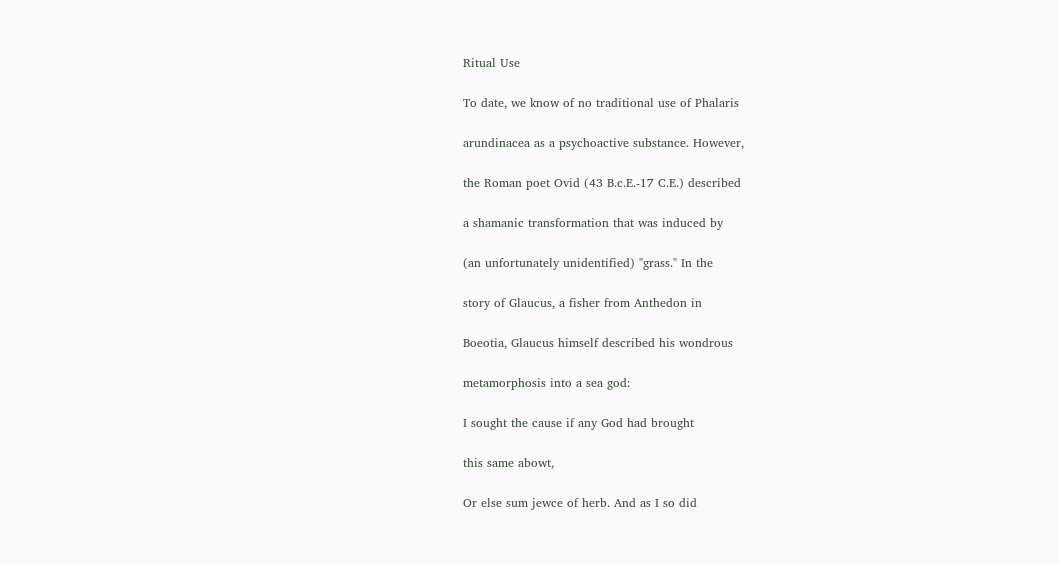Ritual Use

To date, we know of no traditional use of Phalaris

arundinacea as a psychoactive substance. However,

the Roman poet Ovid (43 B.c.E.-17 C.E.) described

a shamanic transformation that was induced by

(an unfortunately unidentified) "grass." In the

story of Glaucus, a fisher from Anthedon in

Boeotia, Glaucus himself described his wondrous

metamorphosis into a sea god:

I sought the cause if any God had brought

this same abowt,

Or else sum jewce of herb. And as I so did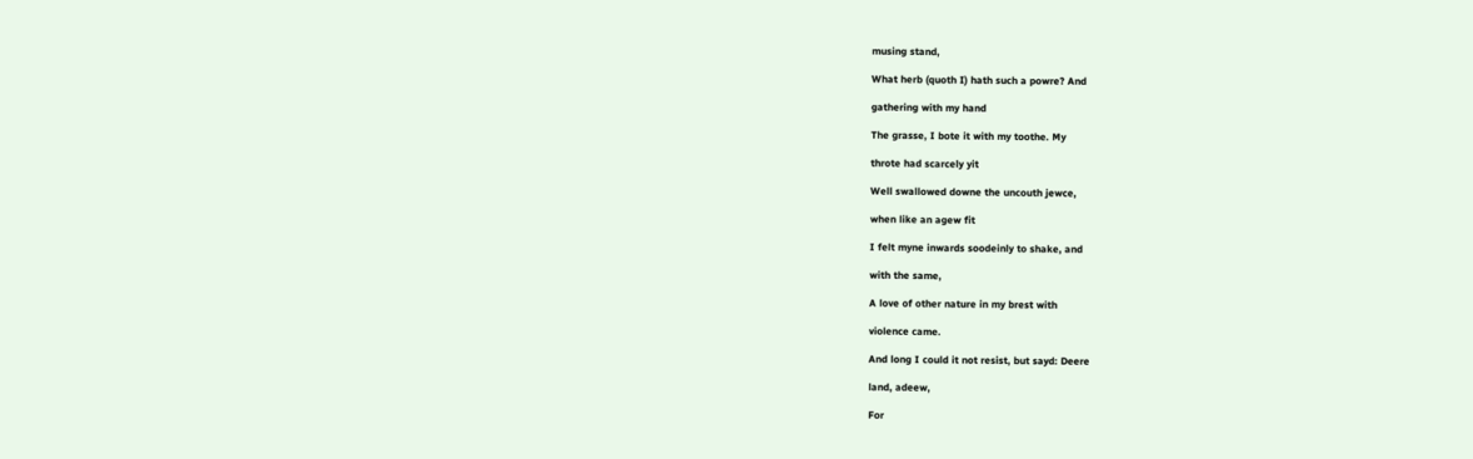musing stand,

What herb (quoth I) hath such a powre? And

gathering with my hand

The grasse, I bote it with my toothe. My

throte had scarcely yit

Well swallowed downe the uncouth jewce,

when like an agew fit

I felt myne inwards soodeinly to shake, and

with the same,

A love of other nature in my brest with

violence came.

And long I could it not resist, but sayd: Deere

land, adeew,

For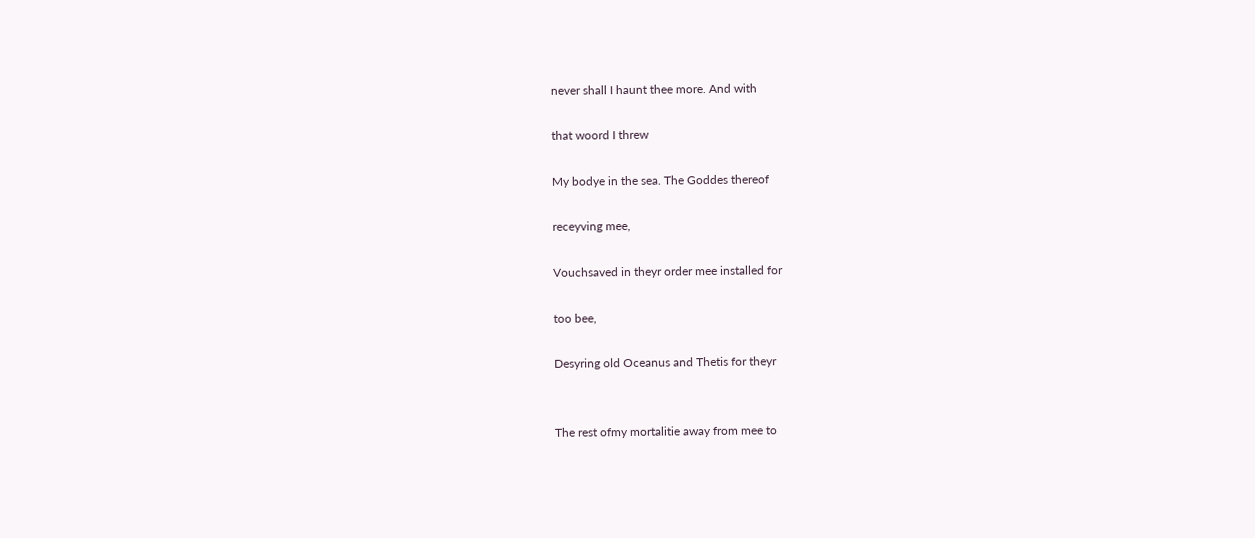never shall I haunt thee more. And with

that woord I threw

My bodye in the sea. The Goddes thereof

receyving mee,

Vouchsaved in theyr order mee installed for

too bee,

Desyring old Oceanus and Thetis for theyr


The rest ofmy mortalitie away from mee to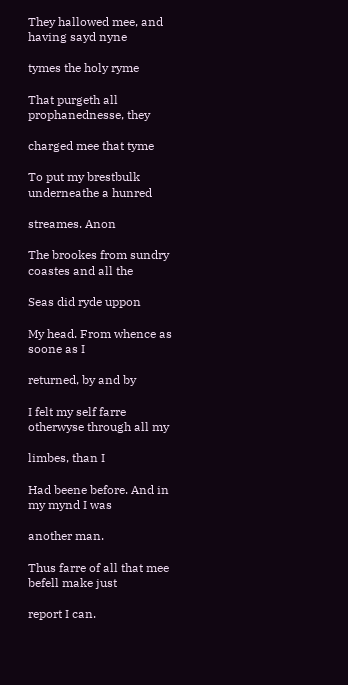They hallowed mee, and having sayd nyne

tymes the holy ryme

That purgeth all prophanednesse, they

charged mee that tyme

To put my brestbulk underneathe a hunred

streames. Anon

The brookes from sundry coastes and all the

Seas did ryde uppon

My head. From whence as soone as I

returned, by and by

I felt my self farre otherwyse through all my

limbes, than I

Had beene before. And in my mynd I was

another man.

Thus farre of all that mee befell make just

report I can.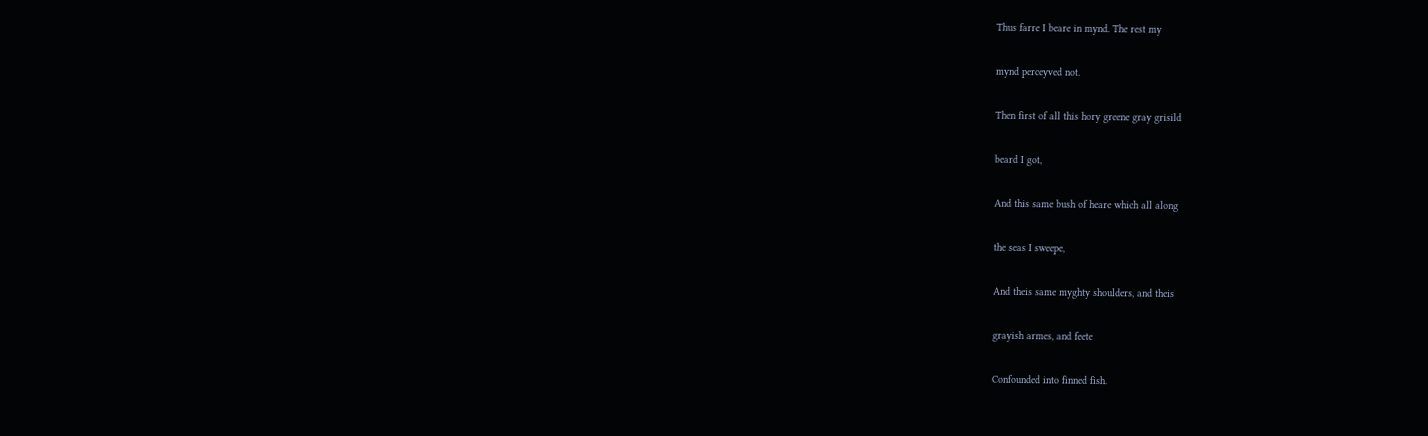Thus farre I beare in mynd. The rest my

mynd perceyved not.

Then first of all this hory greene gray grisild

beard I got,

And this same bush of heare which all along

the seas I sweepe,

And theis same myghty shoulders, and theis

grayish armes, and feete

Confounded into finned fish.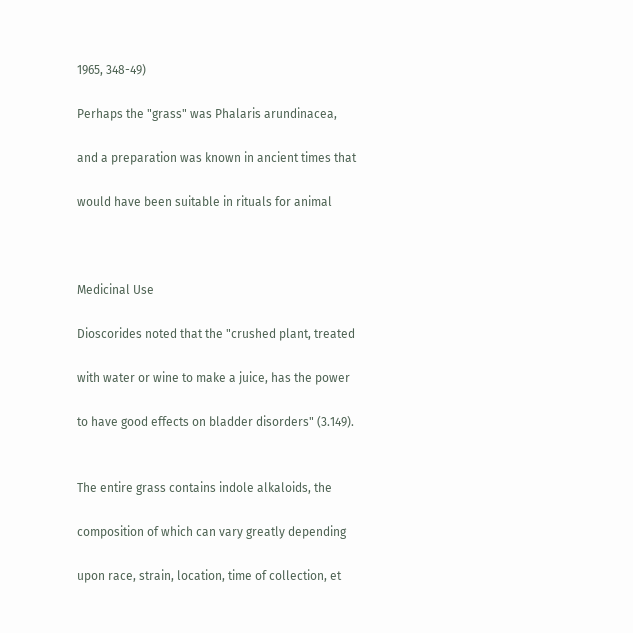1965, 348-49)

Perhaps the "grass" was Phalaris arundinacea,

and a preparation was known in ancient times that

would have been suitable in rituals for animal



Medicinal Use

Dioscorides noted that the "crushed plant, treated

with water or wine to make a juice, has the power

to have good effects on bladder disorders" (3.149).


The entire grass contains indole alkaloids, the

composition of which can vary greatly depending

upon race, strain, location, time of collection, et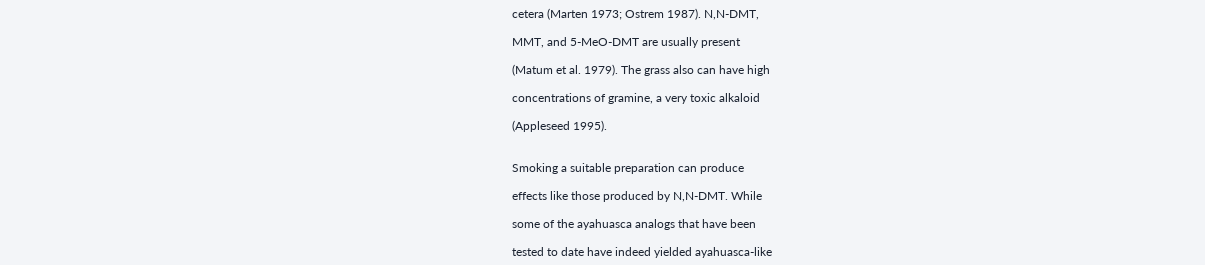cetera (Marten 1973; Ostrem 1987). N,N-DMT,

MMT, and 5-MeO-DMT are usually present

(Matum et al. 1979). The grass also can have high

concentrations of gramine, a very toxic alkaloid

(Appleseed 1995).


Smoking a suitable preparation can produce

effects like those produced by N,N-DMT. While

some of the ayahuasca analogs that have been

tested to date have indeed yielded ayahuasca-like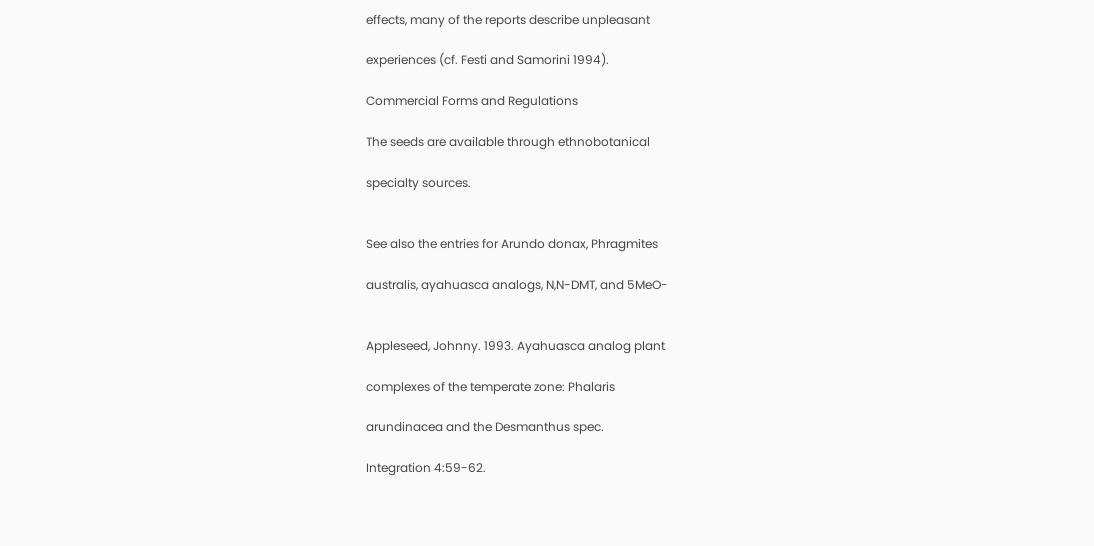effects, many of the reports describe unpleasant

experiences (cf. Festi and Samorini 1994).

Commercial Forms and Regulations

The seeds are available through ethnobotanical

specialty sources.


See also the entries for Arundo donax, Phragmites

australis, ayahuasca analogs, N,N-DMT, and 5MeO-


Appleseed, Johnny. 1993. Ayahuasca analog plant

complexes of the temperate zone: Phalaris

arundinacea and the Desmanthus spec.

Integration 4:59-62.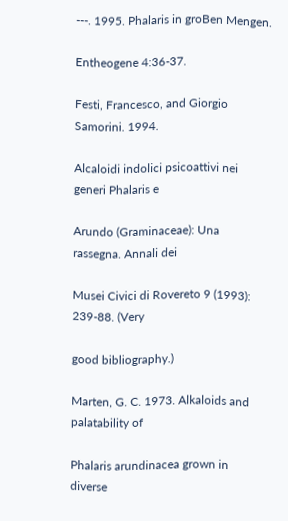---. 1995. Phalaris in groBen Mengen.

Entheogene 4:36-37.

Festi, Francesco, and Giorgio Samorini. 1994.

Alcaloidi indolici psicoattivi nei generi Phalaris e

Arundo (Graminaceae): Una rassegna. Annali dei

Musei Civici di Rovereto 9 (1993): 239-88. (Very

good bibliography.)

Marten, G. C. 1973. Alkaloids and palatability of

Phalaris arundinacea grown in diverse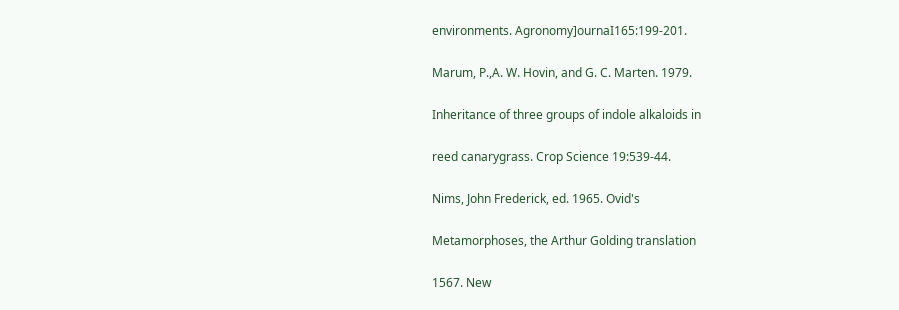environments. Agronomy]ournaI165:199-201.

Marum, P.,A. W. Hovin, and G. C. Marten. 1979.

Inheritance of three groups of indole alkaloids in

reed canarygrass. Crop Science 19:539-44.

Nims, John Frederick, ed. 1965. Ovid's

Metamorphoses, the Arthur Golding translation

1567. New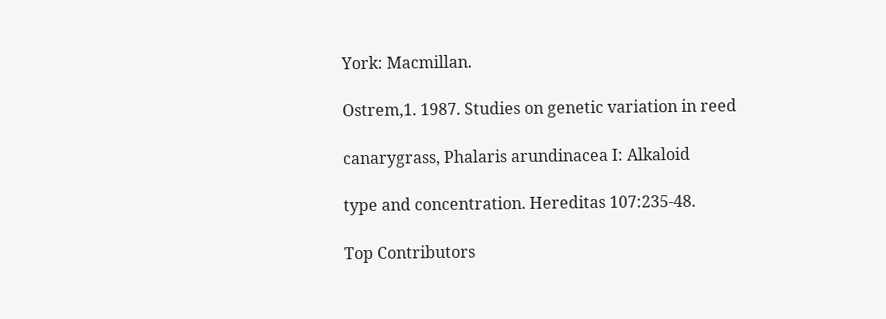York: Macmillan.

Ostrem,1. 1987. Studies on genetic variation in reed

canarygrass, Phalaris arundinacea I: Alkaloid

type and concentration. Hereditas 107:235-48.

Top Contributors